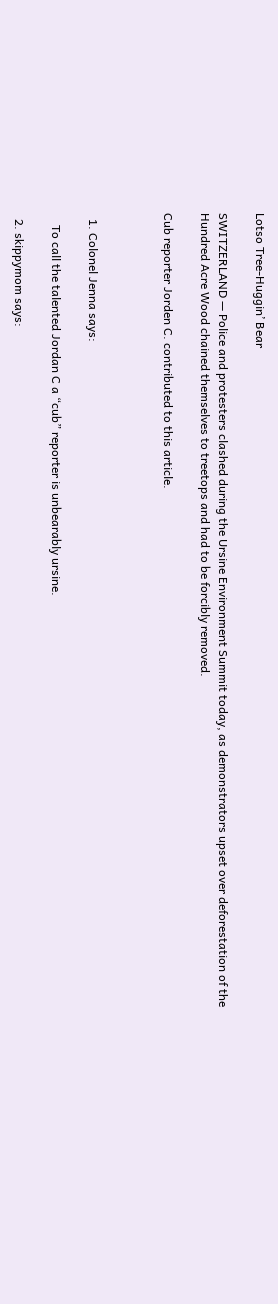Lotso Tree-Huggin’ Bear

SWITZERLAND — Police and protesters clashed during the Ursine Environment Summit today, as demonstrators upset over deforestation of the Hundred Acre Wood chained themselves to treetops and had to be forcibly removed.

Cub reporter Jorden C. contributed to this article.



  1. Colonel Jenna says:

    To call the talented Jordan C a “cub” reporter is unbearably ursine.

  2. skippymom says: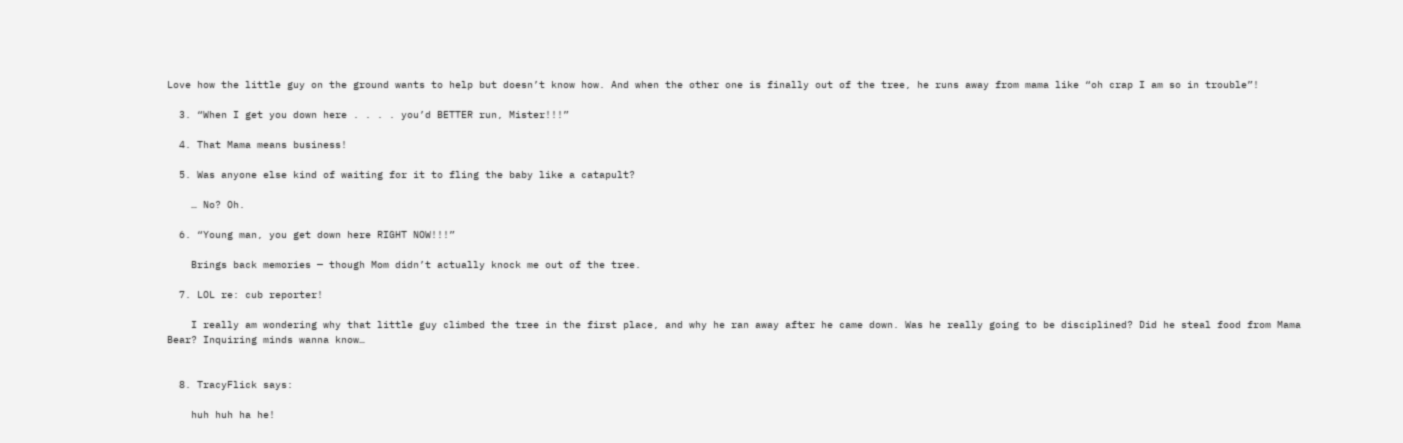Love how the little guy on the ground wants to help but doesn’t know how. And when the other one is finally out of the tree, he runs away from mama like “oh crap I am so in trouble”!

  3. “When I get you down here . . . . you’d BETTER run, Mister!!!”

  4. That Mama means business!

  5. Was anyone else kind of waiting for it to fling the baby like a catapult?

    … No? Oh.

  6. “Young man, you get down here RIGHT NOW!!!”

    Brings back memories — though Mom didn’t actually knock me out of the tree.

  7. LOL re: cub reporter!

    I really am wondering why that little guy climbed the tree in the first place, and why he ran away after he came down. Was he really going to be disciplined? Did he steal food from Mama Bear? Inquiring minds wanna know…


  8. TracyFlick says:

    huh huh ha he!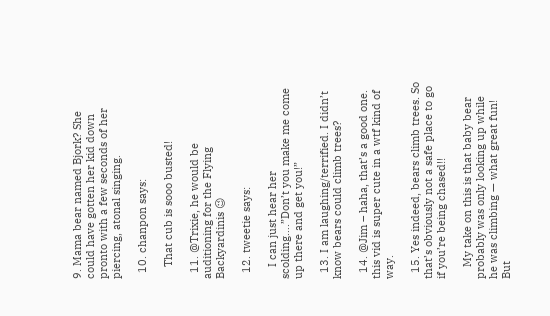9. Mama bear named Bjork? She could have gotten her kid down pronto with a few seconds of her piercing, atonal singing.

  10. chanpon says:

    That cub is sooo busted!

  11. @Trixie, he would be auditioning for the Flying Backyardinis 😉

  12. tweetie says:

    I can just hear her scolding….”Don’t you make me come up there and get you!”

  13. I am laughing/terrified. I didn’t know bears could climb trees?

  14. @Jim – haha, that’s a good one. this vid is super cute in a wtf kind of way.

  15. Yes indeed, bears climb trees. So that’s obviously not a safe place to go if you’re being chased!!

    My take on this is that baby bear probably was only looking up while he was climbing — what great fun! But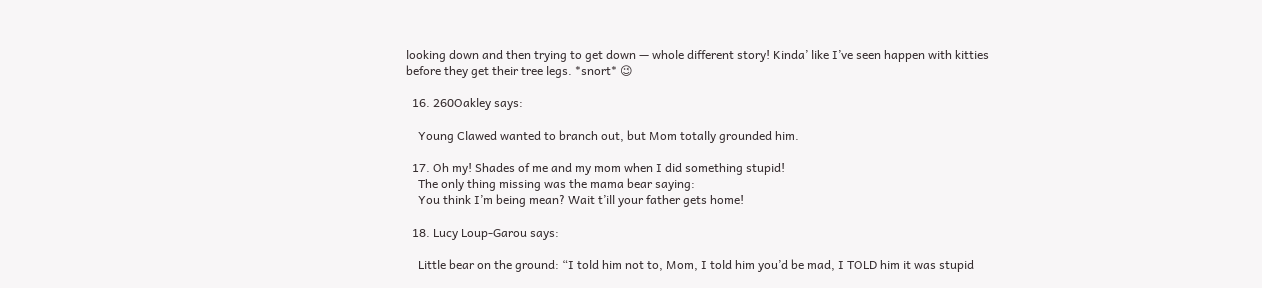looking down and then trying to get down — whole different story! Kinda’ like I’ve seen happen with kitties before they get their tree legs. *snort* 😉

  16. 260Oakley says:

    Young Clawed wanted to branch out, but Mom totally grounded him.

  17. Oh my! Shades of me and my mom when I did something stupid!
    The only thing missing was the mama bear saying:
    You think I’m being mean? Wait t’ill your father gets home!

  18. Lucy Loup-Garou says:

    Little bear on the ground: “I told him not to, Mom, I told him you’d be mad, I TOLD him it was stupid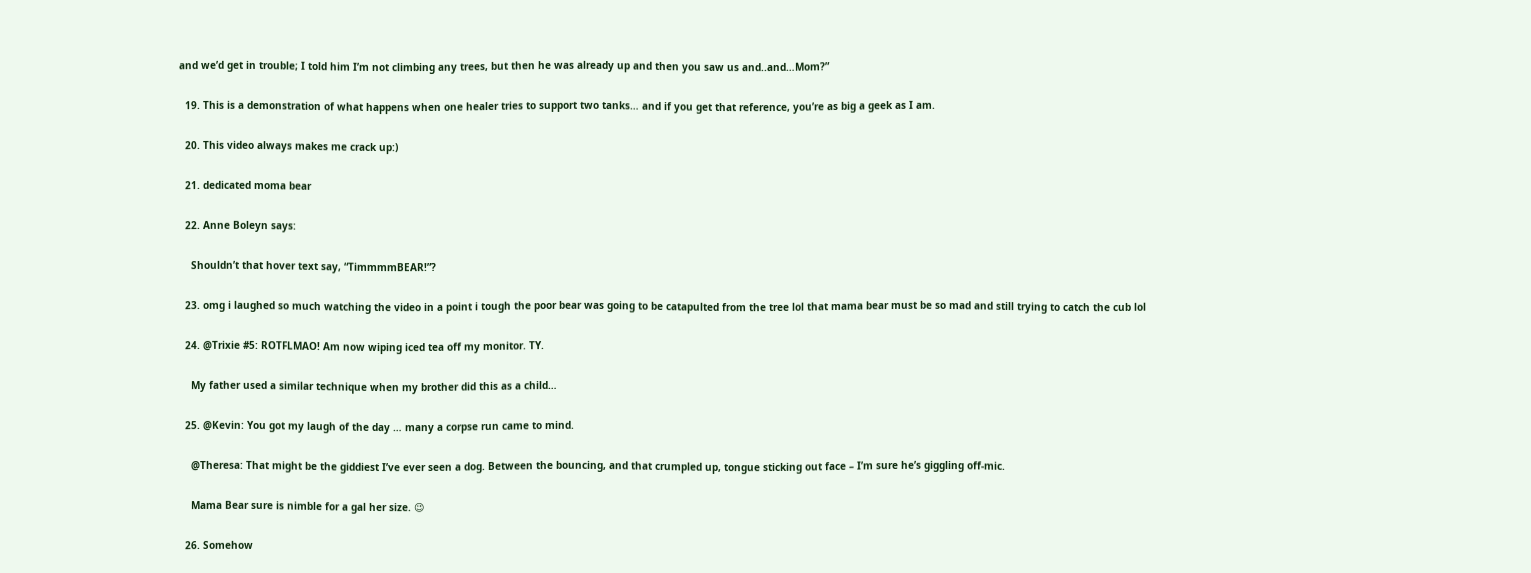and we’d get in trouble; I told him I’m not climbing any trees, but then he was already up and then you saw us and..and…Mom?”

  19. This is a demonstration of what happens when one healer tries to support two tanks… and if you get that reference, you’re as big a geek as I am.

  20. This video always makes me crack up:)

  21. dedicated moma bear

  22. Anne Boleyn says:

    Shouldn’t that hover text say, “TimmmmBEAR!”?

  23. omg i laughed so much watching the video in a point i tough the poor bear was going to be catapulted from the tree lol that mama bear must be so mad and still trying to catch the cub lol

  24. @Trixie #5: ROTFLMAO! Am now wiping iced tea off my monitor. TY.

    My father used a similar technique when my brother did this as a child…

  25. @Kevin: You got my laugh of the day … many a corpse run came to mind.

    @Theresa: That might be the giddiest I’ve ever seen a dog. Between the bouncing, and that crumpled up, tongue sticking out face – I’m sure he’s giggling off-mic.

    Mama Bear sure is nimble for a gal her size. 😉

  26. Somehow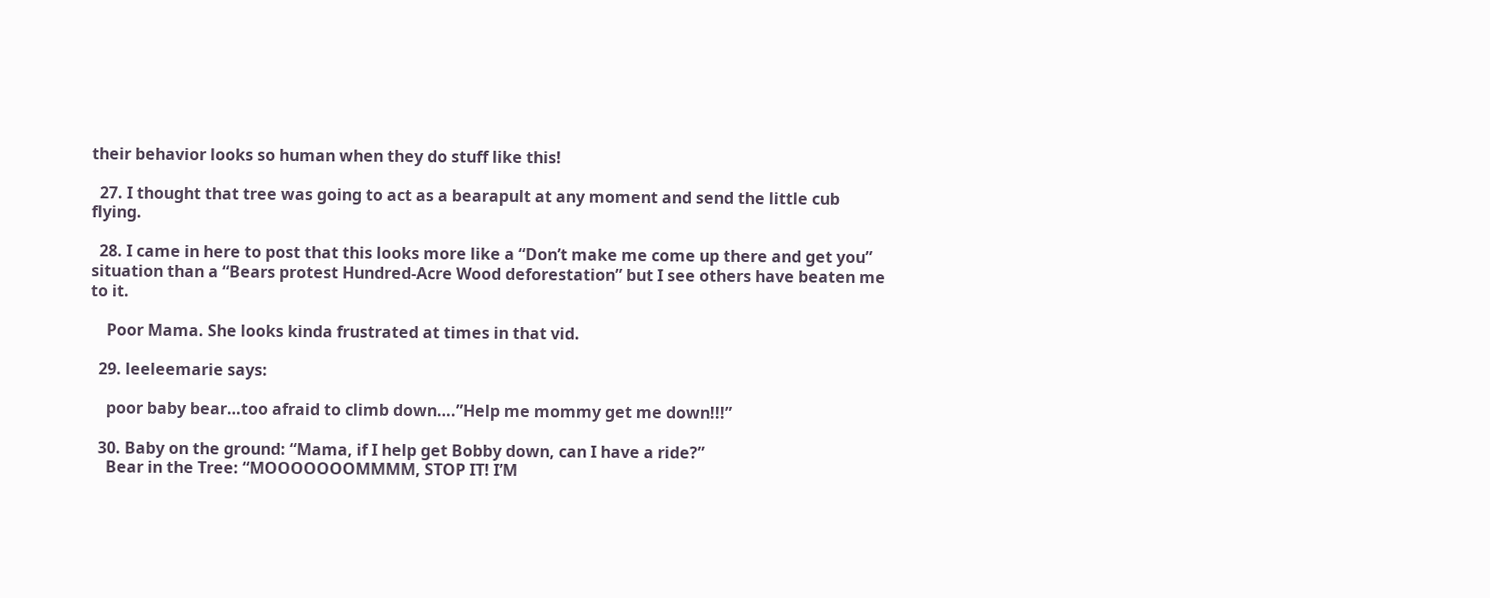their behavior looks so human when they do stuff like this!

  27. I thought that tree was going to act as a bearapult at any moment and send the little cub flying.

  28. I came in here to post that this looks more like a “Don’t make me come up there and get you” situation than a “Bears protest Hundred-Acre Wood deforestation” but I see others have beaten me to it.

    Poor Mama. She looks kinda frustrated at times in that vid.

  29. leeleemarie says:

    poor baby bear…too afraid to climb down….”Help me mommy get me down!!!”

  30. Baby on the ground: “Mama, if I help get Bobby down, can I have a ride?”
    Bear in the Tree: “MOOOOOOOMMMM, STOP IT! I’M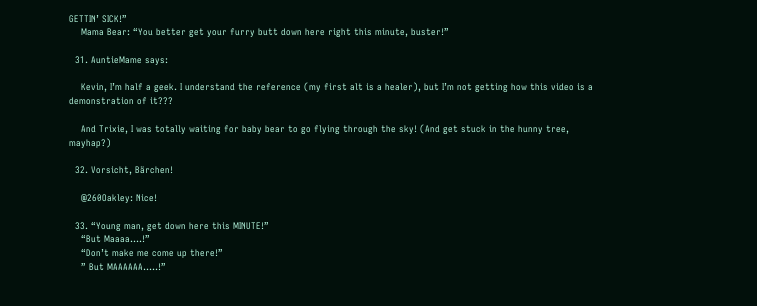GETTIN’ SICK!”
    Mama Bear: “You better get your furry butt down here right this minute, buster!”

  31. AuntieMame says:

    Kevin, I’m half a geek. I understand the reference (my first alt is a healer), but I’m not getting how this video is a demonstration of it???

    And Trixie, I was totally waiting for baby bear to go flying through the sky! (And get stuck in the hunny tree, mayhap?)

  32. Vorsicht, Bärchen!

    @260Oakley: Nice!

  33. “Young man, get down here this MINUTE!”
    “But Maaaa….!”
    “Don’t make me come up there!”
    ” But MAAAAAA…..!”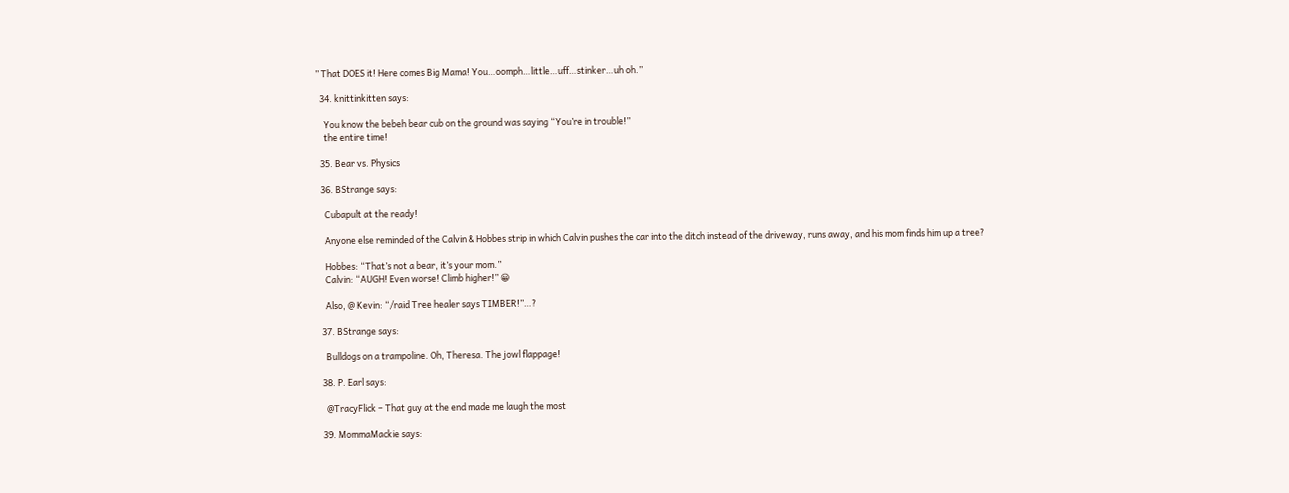” That DOES it! Here comes Big Mama! You…oomph…little…uff…stinker…uh oh.”

  34. knittinkitten says:

    You know the bebeh bear cub on the ground was saying “You’re in trouble!”
    the entire time!

  35. Bear vs. Physics

  36. BStrange says:

    Cubapult at the ready!

    Anyone else reminded of the Calvin & Hobbes strip in which Calvin pushes the car into the ditch instead of the driveway, runs away, and his mom finds him up a tree?

    Hobbes: “That’s not a bear, it’s your mom.”
    Calvin: “AUGH! Even worse! Climb higher!” 😀

    Also, @ Kevin: “/raid Tree healer says TIMBER!”…?

  37. BStrange says:

    Bulldogs on a trampoline. Oh, Theresa. The jowl flappage!

  38. P. Earl says:

    @TracyFlick – That guy at the end made me laugh the most

  39. MommaMackie says: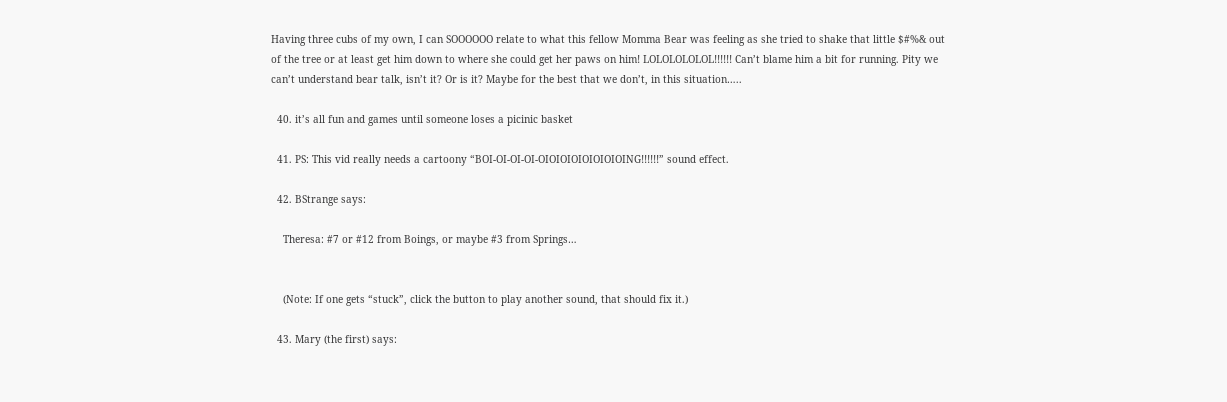Having three cubs of my own, I can SOOOOOO relate to what this fellow Momma Bear was feeling as she tried to shake that little $#%& out of the tree or at least get him down to where she could get her paws on him! LOLOLOLOLOL!!!!!! Can’t blame him a bit for running. Pity we can’t understand bear talk, isn’t it? Or is it? Maybe for the best that we don’t, in this situation…..

  40. it’s all fun and games until someone loses a picinic basket

  41. PS: This vid really needs a cartoony “BOI-OI-OI-OI-OIOIOIOIOIOIOIOING!!!!!!” sound effect.

  42. BStrange says:

    Theresa: #7 or #12 from Boings, or maybe #3 from Springs…


    (Note: If one gets “stuck”, click the button to play another sound, that should fix it.)

  43. Mary (the first) says: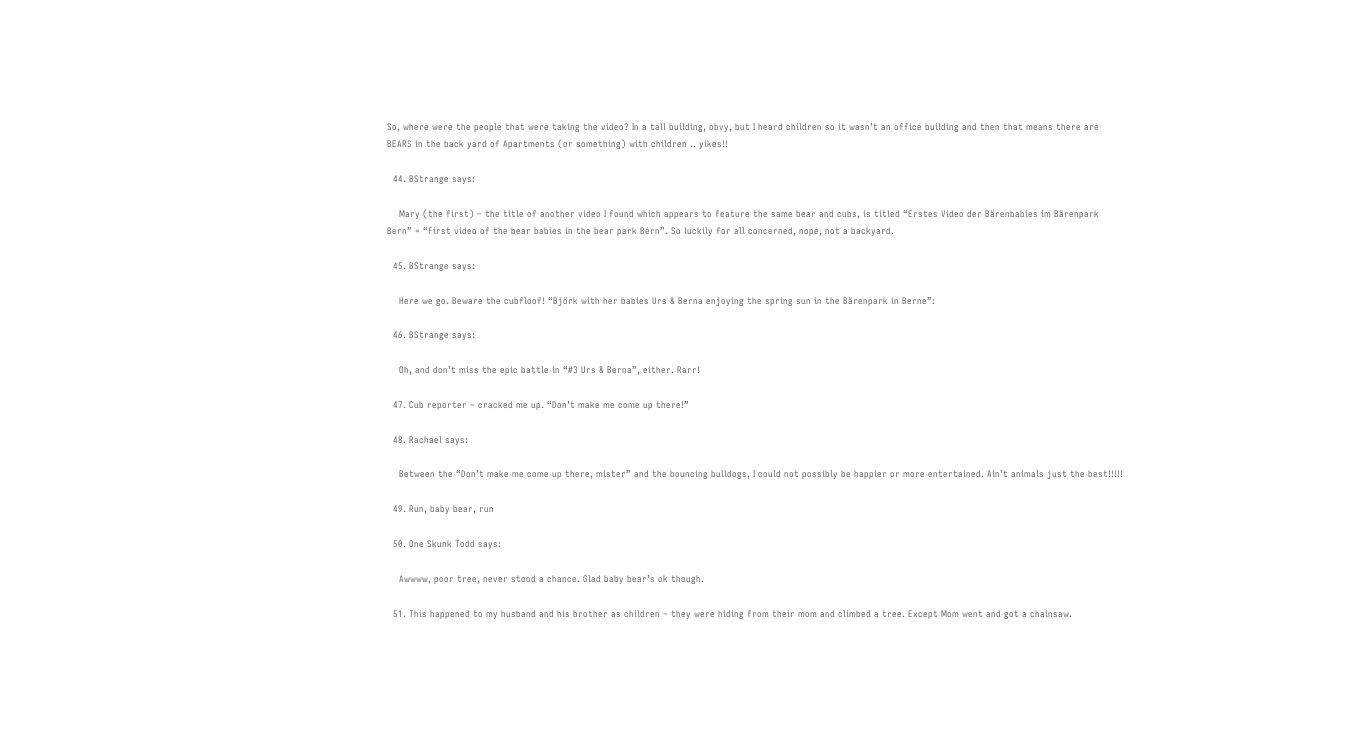So, where were the people that were taking the video? In a tall building, obvy, but I heard children so it wasn’t an office building and then that means there are BEARS in the back yard of Apartments (or something) with children .. yikes!!

  44. BStrange says:

    Mary (the first) – the title of another video I found which appears to feature the same bear and cubs, is titled “Erstes Video der Bärenbabies im Bärenpark Bern” = “First video of the bear babies in the bear park Bern”. So luckily for all concerned, nope, not a backyard.

  45. BStrange says:

    Here we go. Beware the cubfloof! “Björk with her babies Urs & Berna enjoying the spring sun in the Bärenpark in Berne”:

  46. BStrange says:

    Oh, and don’t miss the epic battle in “#3 Urs & Berna”, either. Rarr!

  47. Cub reporter – cracked me up. “Don’t make me come up there!”

  48. Rachael says:

    Between the “Don’t make me come up there, mister” and the bouncing bulldogs, I could not possibly be happier or more entertained. Ain’t animals just the best!!!!!

  49. Run, baby bear, run

  50. One Skunk Todd says:

    Awwww, poor tree, never stood a chance. Glad baby bear’s ok though.

  51. This happened to my husband and his brother as children – they were hiding from their mom and climbed a tree. Except Mom went and got a chainsaw.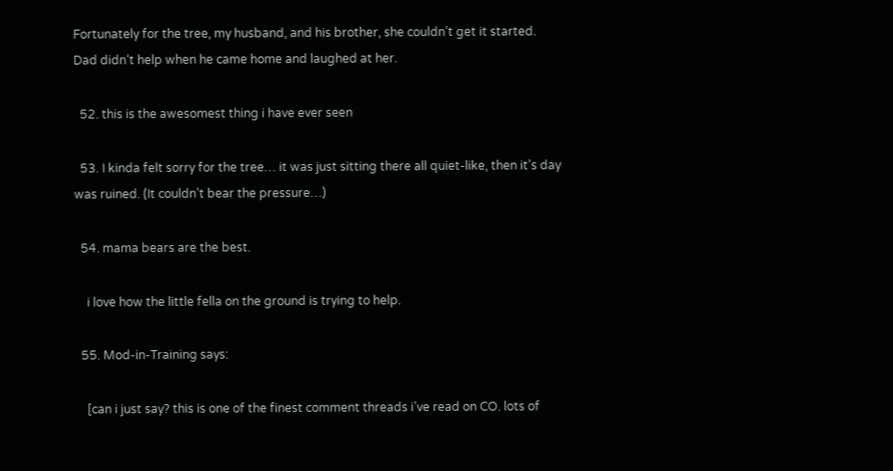Fortunately for the tree, my husband, and his brother, she couldn’t get it started. Dad didn’t help when he came home and laughed at her.

  52. this is the awesomest thing i have ever seen

  53. I kinda felt sorry for the tree… it was just sitting there all quiet-like, then it’s day was ruined. (It couldn’t bear the pressure…)

  54. mama bears are the best.

    i love how the little fella on the ground is trying to help.

  55. Mod-in-Training says:

    [can i just say? this is one of the finest comment threads i’ve read on CO. lots of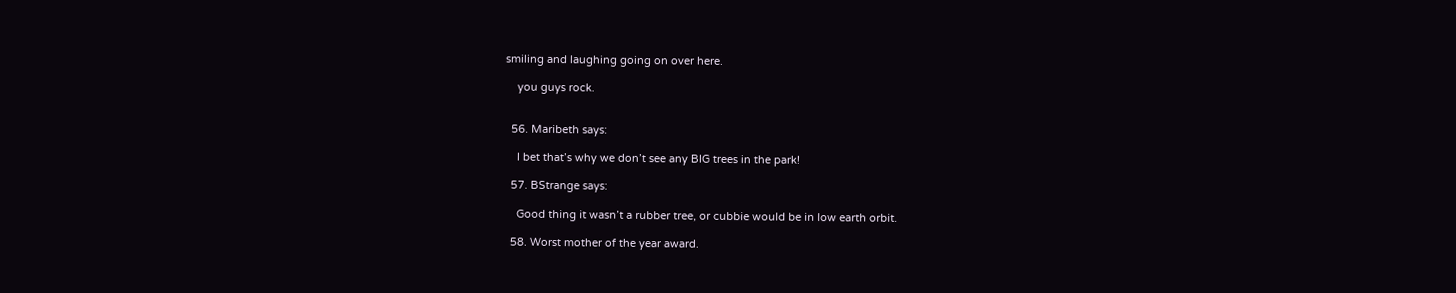smiling and laughing going on over here.

    you guys rock.


  56. Maribeth says:

    I bet that’s why we don’t see any BIG trees in the park!

  57. BStrange says:

    Good thing it wasn’t a rubber tree, or cubbie would be in low earth orbit.

  58. Worst mother of the year award.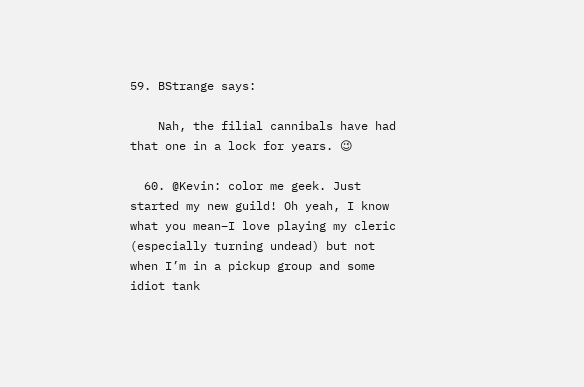59. BStrange says:

    Nah, the filial cannibals have had that one in a lock for years. 😉

  60. @Kevin: color me geek. Just started my new guild! Oh yeah, I know what you mean–I love playing my cleric (especially turning undead) but not when I’m in a pickup group and some idiot tank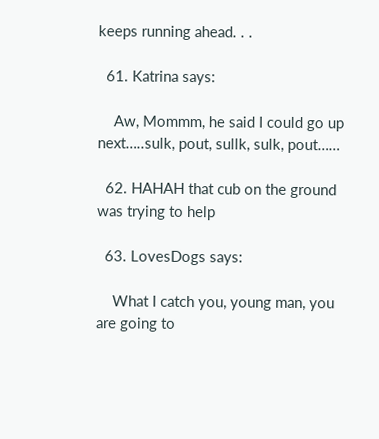keeps running ahead. . .

  61. Katrina says:

    Aw, Mommm, he said I could go up next…..sulk, pout, sullk, sulk, pout……

  62. HAHAH that cub on the ground was trying to help

  63. LovesDogs says:

    What I catch you, young man, you are going to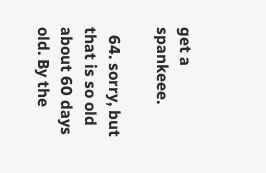get a spankeee.

  64. sorry, but that is so old about 60 days old. By the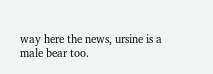way here the news, ursine is a male bear too.